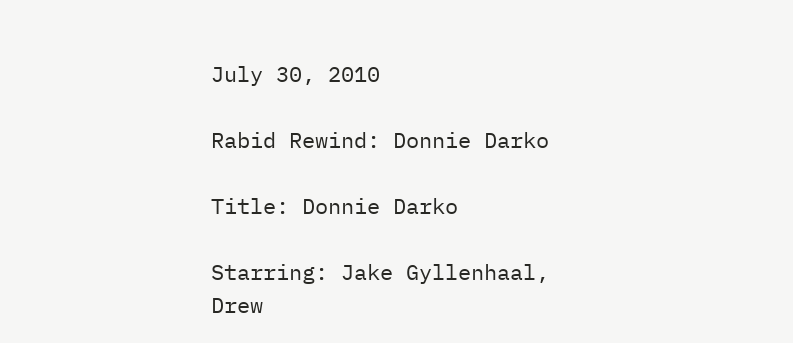July 30, 2010

Rabid Rewind: Donnie Darko

Title: Donnie Darko

Starring: Jake Gyllenhaal, Drew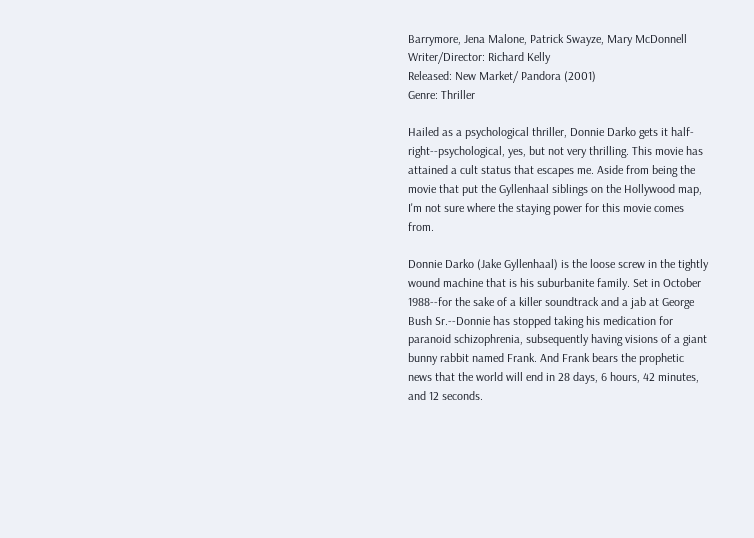Barrymore, Jena Malone, Patrick Swayze, Mary McDonnell
Writer/Director: Richard Kelly
Released: New Market/ Pandora (2001)
Genre: Thriller

Hailed as a psychological thriller, Donnie Darko gets it half-right--psychological, yes, but not very thrilling. This movie has attained a cult status that escapes me. Aside from being the movie that put the Gyllenhaal siblings on the Hollywood map, I'm not sure where the staying power for this movie comes from.

Donnie Darko (Jake Gyllenhaal) is the loose screw in the tightly wound machine that is his suburbanite family. Set in October 1988--for the sake of a killer soundtrack and a jab at George Bush Sr.--Donnie has stopped taking his medication for paranoid schizophrenia, subsequently having visions of a giant bunny rabbit named Frank. And Frank bears the prophetic news that the world will end in 28 days, 6 hours, 42 minutes, and 12 seconds.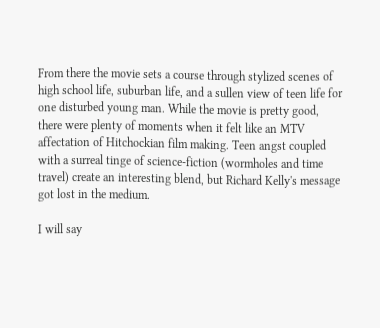From there the movie sets a course through stylized scenes of high school life, suburban life, and a sullen view of teen life for one disturbed young man. While the movie is pretty good, there were plenty of moments when it felt like an MTV affectation of Hitchockian film making. Teen angst coupled with a surreal tinge of science-fiction (wormholes and time travel) create an interesting blend, but Richard Kelly's message got lost in the medium.

I will say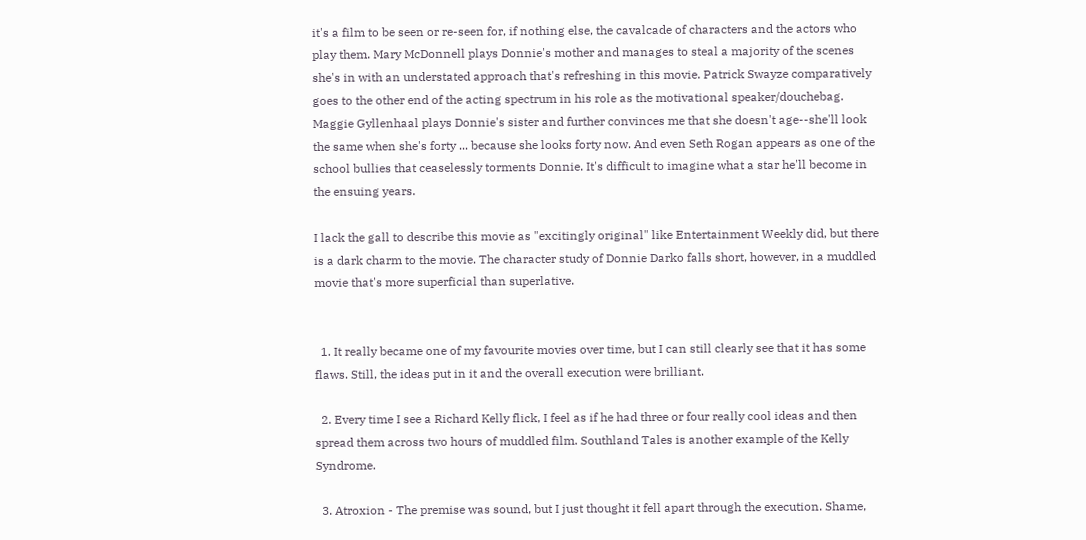it's a film to be seen or re-seen for, if nothing else, the cavalcade of characters and the actors who play them. Mary McDonnell plays Donnie's mother and manages to steal a majority of the scenes she's in with an understated approach that's refreshing in this movie. Patrick Swayze comparatively goes to the other end of the acting spectrum in his role as the motivational speaker/douchebag. Maggie Gyllenhaal plays Donnie's sister and further convinces me that she doesn't age--she'll look the same when she's forty ... because she looks forty now. And even Seth Rogan appears as one of the school bullies that ceaselessly torments Donnie. It's difficult to imagine what a star he'll become in the ensuing years.

I lack the gall to describe this movie as "excitingly original" like Entertainment Weekly did, but there is a dark charm to the movie. The character study of Donnie Darko falls short, however, in a muddled movie that's more superficial than superlative.


  1. It really became one of my favourite movies over time, but I can still clearly see that it has some flaws. Still, the ideas put in it and the overall execution were brilliant.

  2. Every time I see a Richard Kelly flick, I feel as if he had three or four really cool ideas and then spread them across two hours of muddled film. Southland Tales is another example of the Kelly Syndrome.

  3. Atroxion - The premise was sound, but I just thought it fell apart through the execution. Shame,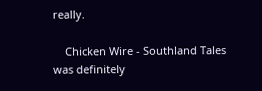really.

    Chicken Wire - Southland Tales was definitely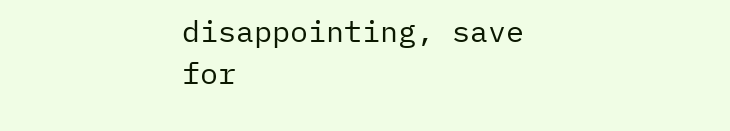disappointing, save for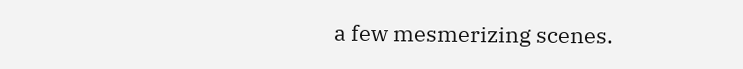a few mesmerizing scenes.